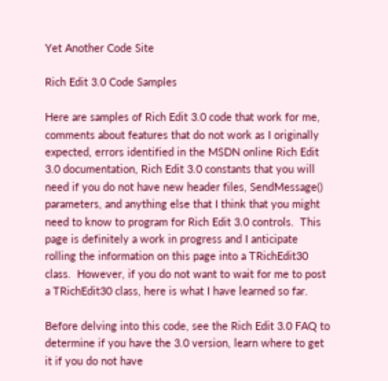Yet Another Code Site

Rich Edit 3.0 Code Samples

Here are samples of Rich Edit 3.0 code that work for me, comments about features that do not work as I originally expected, errors identified in the MSDN online Rich Edit 3.0 documentation, Rich Edit 3.0 constants that you will need if you do not have new header files, SendMessage() parameters, and anything else that I think that you might need to know to program for Rich Edit 3.0 controls.  This page is definitely a work in progress and I anticipate rolling the information on this page into a TRichEdit30 class.  However, if you do not want to wait for me to post a TRichEdit30 class, here is what I have learned so far.

Before delving into this code, see the Rich Edit 3.0 FAQ to determine if you have the 3.0 version, learn where to get it if you do not have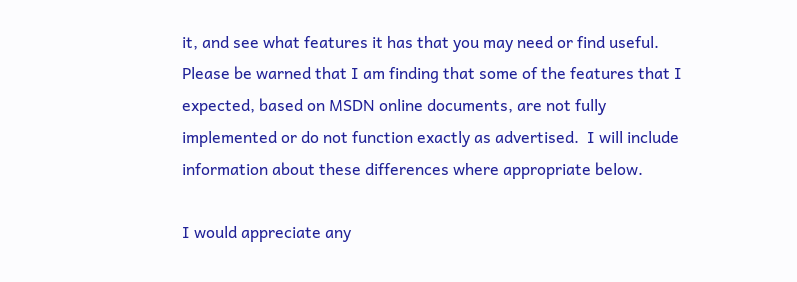it, and see what features it has that you may need or find useful.  Please be warned that I am finding that some of the features that I expected, based on MSDN online documents, are not fully implemented or do not function exactly as advertised.  I will include information about these differences where appropriate below.

I would appreciate any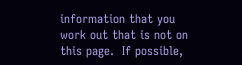information that you work out that is not on this page.  If possible,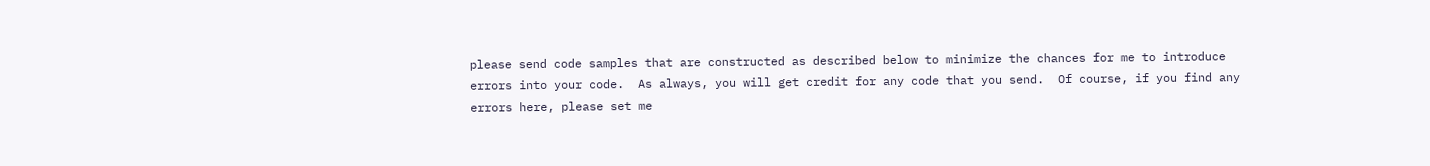please send code samples that are constructed as described below to minimize the chances for me to introduce errors into your code.  As always, you will get credit for any code that you send.  Of course, if you find any errors here, please set me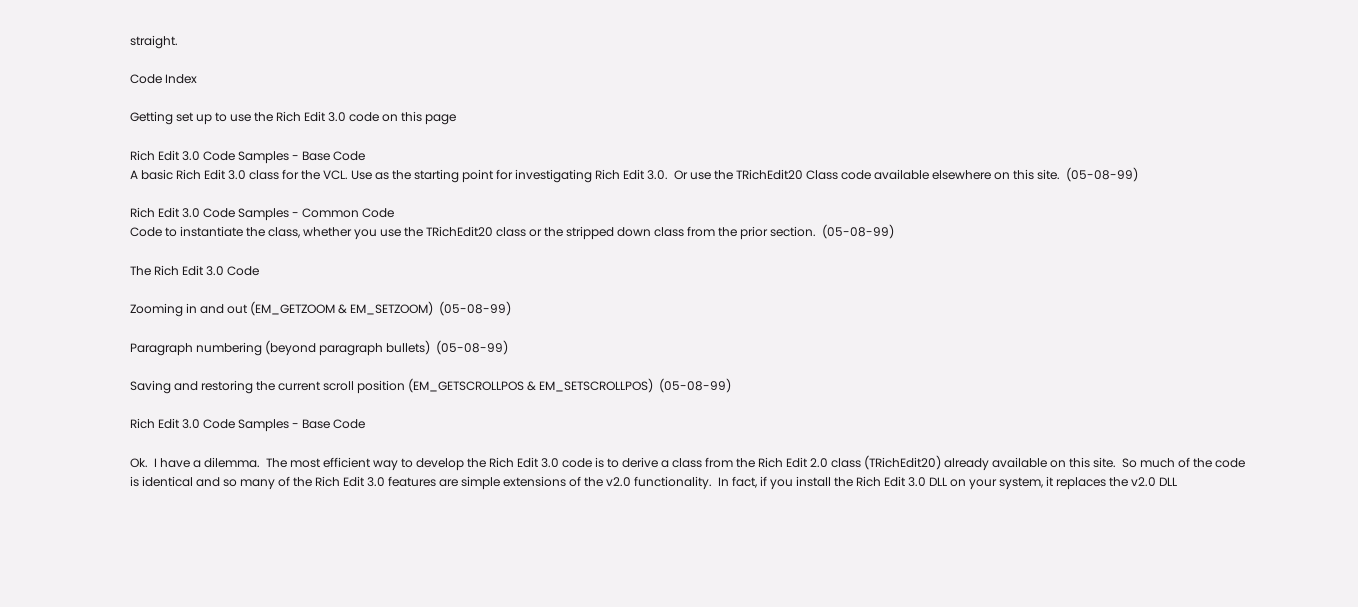straight.

Code Index

Getting set up to use the Rich Edit 3.0 code on this page

Rich Edit 3.0 Code Samples - Base Code
A basic Rich Edit 3.0 class for the VCL. Use as the starting point for investigating Rich Edit 3.0.  Or use the TRichEdit20 Class code available elsewhere on this site.  (05-08-99)

Rich Edit 3.0 Code Samples - Common Code
Code to instantiate the class, whether you use the TRichEdit20 class or the stripped down class from the prior section.  (05-08-99)

The Rich Edit 3.0 Code

Zooming in and out (EM_GETZOOM & EM_SETZOOM)  (05-08-99)

Paragraph numbering (beyond paragraph bullets)  (05-08-99)

Saving and restoring the current scroll position (EM_GETSCROLLPOS & EM_SETSCROLLPOS)  (05-08-99)

Rich Edit 3.0 Code Samples - Base Code

Ok.  I have a dilemma.  The most efficient way to develop the Rich Edit 3.0 code is to derive a class from the Rich Edit 2.0 class (TRichEdit20) already available on this site.  So much of the code is identical and so many of the Rich Edit 3.0 features are simple extensions of the v2.0 functionality.  In fact, if you install the Rich Edit 3.0 DLL on your system, it replaces the v2.0 DLL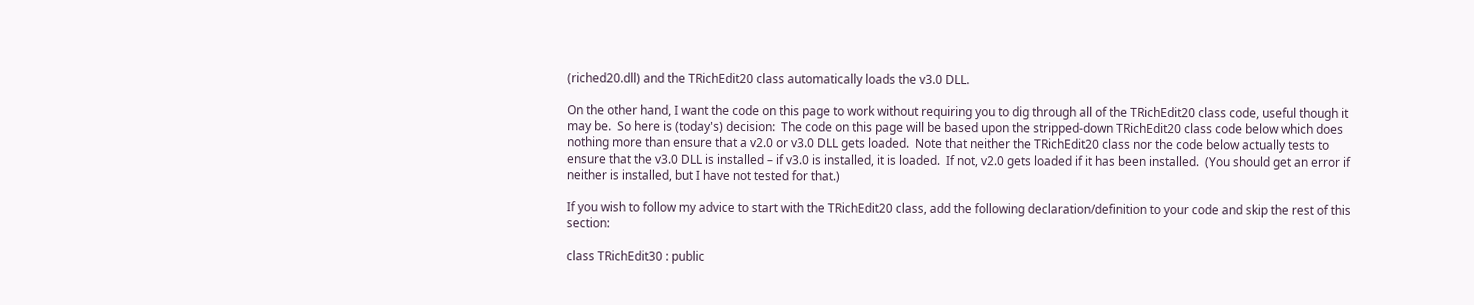(riched20.dll) and the TRichEdit20 class automatically loads the v3.0 DLL.

On the other hand, I want the code on this page to work without requiring you to dig through all of the TRichEdit20 class code, useful though it may be.  So here is (today's) decision:  The code on this page will be based upon the stripped-down TRichEdit20 class code below which does nothing more than ensure that a v2.0 or v3.0 DLL gets loaded.  Note that neither the TRichEdit20 class nor the code below actually tests to ensure that the v3.0 DLL is installed – if v3.0 is installed, it is loaded.  If not, v2.0 gets loaded if it has been installed.  (You should get an error if neither is installed, but I have not tested for that.)

If you wish to follow my advice to start with the TRichEdit20 class, add the following declaration/definition to your code and skip the rest of this section:

class TRichEdit30 : public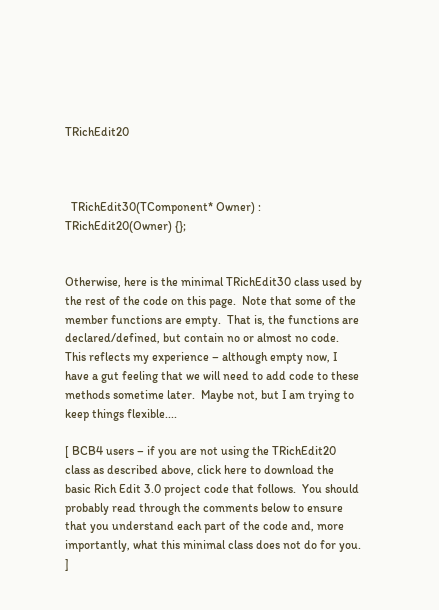TRichEdit20



  TRichEdit30(TComponent* Owner) : TRichEdit20(Owner) {};


Otherwise, here is the minimal TRichEdit30 class used by the rest of the code on this page.  Note that some of the member functions are empty.  That is, the functions are declared/defined, but contain no or almost no code.  This reflects my experience – although empty now, I have a gut feeling that we will need to add code to these methods sometime later.  Maybe not, but I am trying to keep things flexible....

[ BCB4 users – if you are not using the TRichEdit20 class as described above, click here to download the basic Rich Edit 3.0 project code that follows.  You should probably read through the comments below to ensure that you understand each part of the code and, more importantly, what this minimal class does not do for you. ]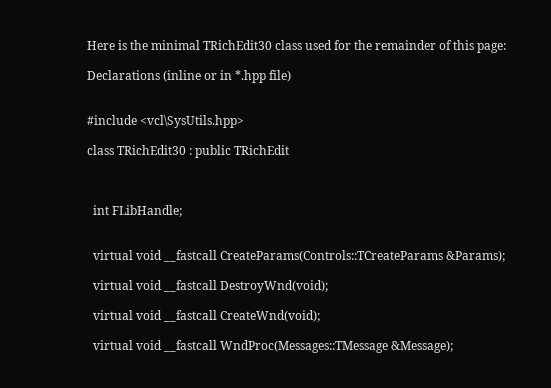Here is the minimal TRichEdit30 class used for the remainder of this page:

Declarations (inline or in *.hpp file)


#include <vcl\SysUtils.hpp>

class TRichEdit30 : public TRichEdit



  int FLibHandle;


  virtual void __fastcall CreateParams(Controls::TCreateParams &Params);

  virtual void __fastcall DestroyWnd(void);

  virtual void __fastcall CreateWnd(void);

  virtual void __fastcall WndProc(Messages::TMessage &Message);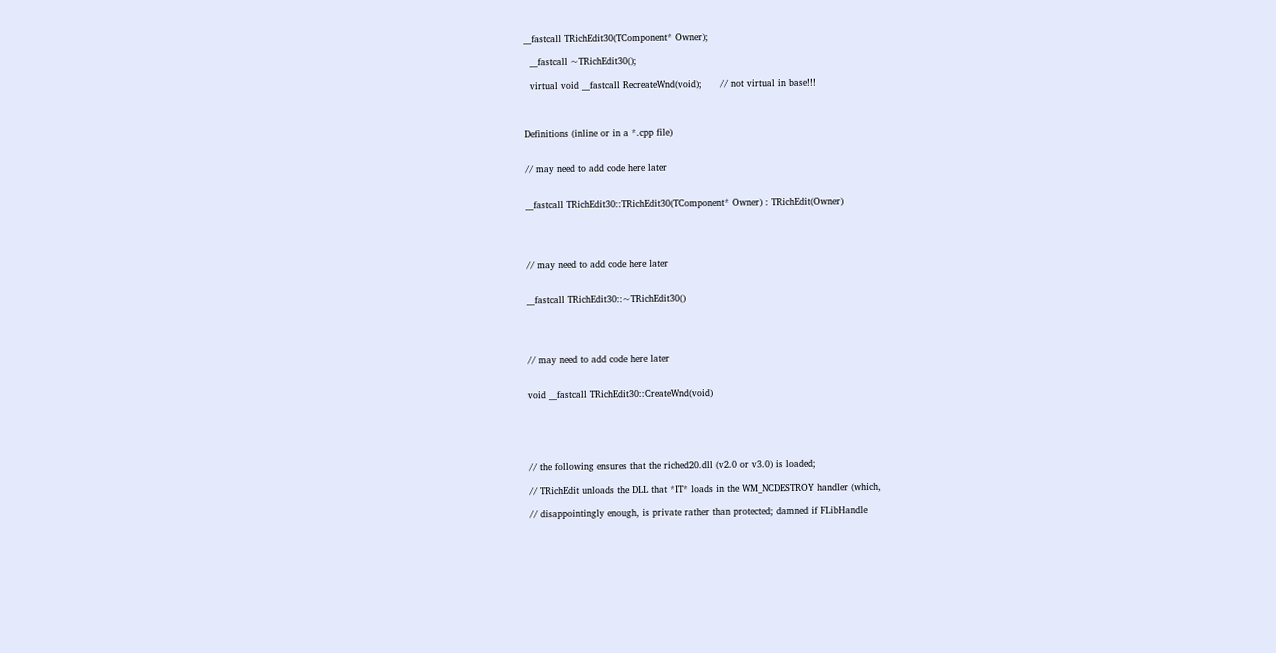__fastcall TRichEdit30(TComponent* Owner);

  __fastcall ~TRichEdit30();

  virtual void __fastcall RecreateWnd(void);      // not virtual in base!!!



Definitions (inline or in a *.cpp file)


// may need to add code here later


__fastcall TRichEdit30::TRichEdit30(TComponent* Owner) : TRichEdit(Owner)




// may need to add code here later


__fastcall TRichEdit30::~TRichEdit30()




// may need to add code here later


void __fastcall TRichEdit30::CreateWnd(void)





// the following ensures that the riched20.dll (v2.0 or v3.0) is loaded;

// TRichEdit unloads the DLL that *IT* loads in the WM_NCDESTROY handler (which,

// disappointingly enough, is private rather than protected; damned if FLibHandle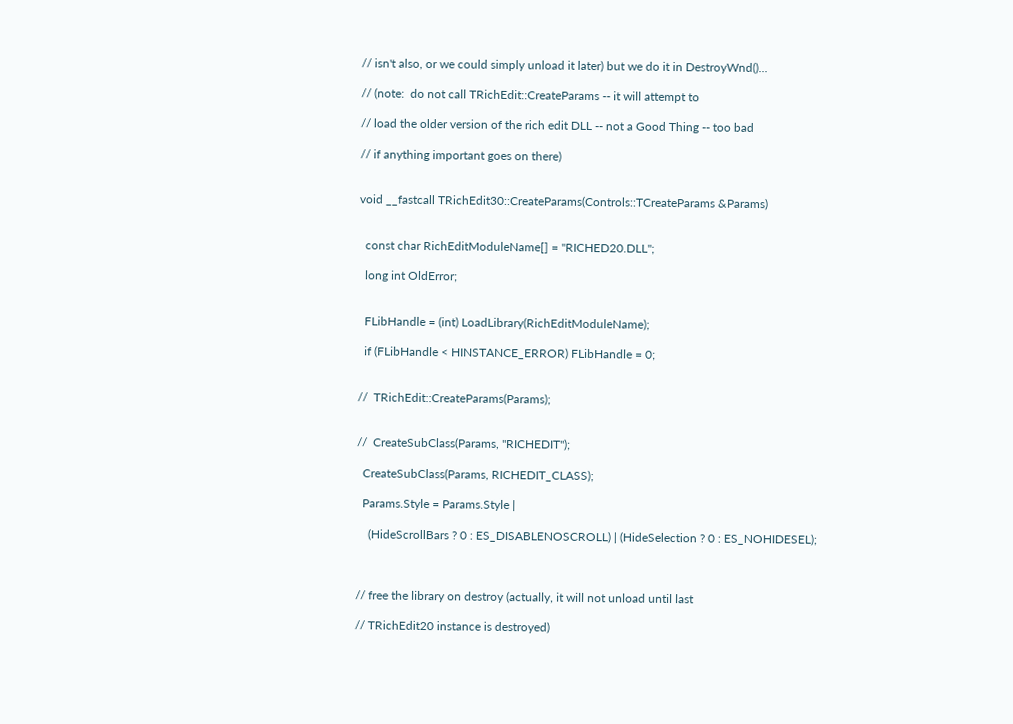// isn't also, or we could simply unload it later) but we do it in DestroyWnd()...

// (note:  do not call TRichEdit::CreateParams -- it will attempt to

// load the older version of the rich edit DLL -- not a Good Thing -- too bad

// if anything important goes on there)


void __fastcall TRichEdit30::CreateParams(Controls::TCreateParams &Params)


  const char RichEditModuleName[] = "RICHED20.DLL";

  long int OldError;


  FLibHandle = (int) LoadLibrary(RichEditModuleName);

  if (FLibHandle < HINSTANCE_ERROR) FLibHandle = 0;


//  TRichEdit::CreateParams(Params);


//  CreateSubClass(Params, "RICHEDIT");

  CreateSubClass(Params, RICHEDIT_CLASS);

  Params.Style = Params.Style |

    (HideScrollBars ? 0 : ES_DISABLENOSCROLL) | (HideSelection ? 0 : ES_NOHIDESEL);



// free the library on destroy (actually, it will not unload until last

// TRichEdit20 instance is destroyed)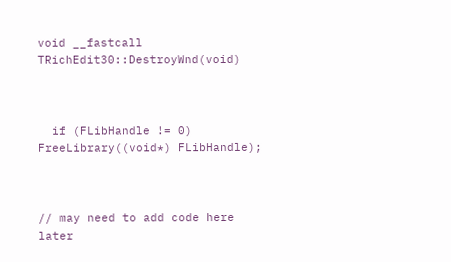void __fastcall TRichEdit30::DestroyWnd(void)



  if (FLibHandle != 0) FreeLibrary((void*) FLibHandle);



// may need to add code here later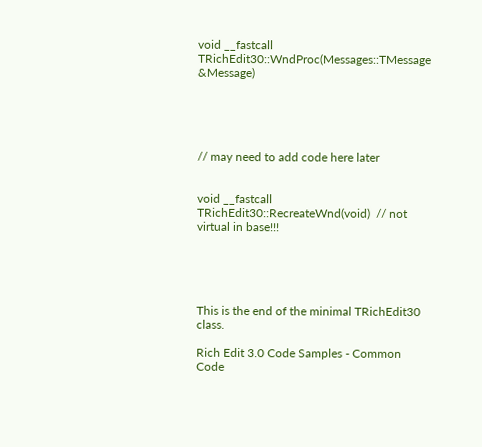void __fastcall TRichEdit30::WndProc(Messages::TMessage &Message)





// may need to add code here later


void __fastcall TRichEdit30::RecreateWnd(void)  // not virtual in base!!!





This is the end of the minimal TRichEdit30 class.

Rich Edit 3.0 Code Samples - Common Code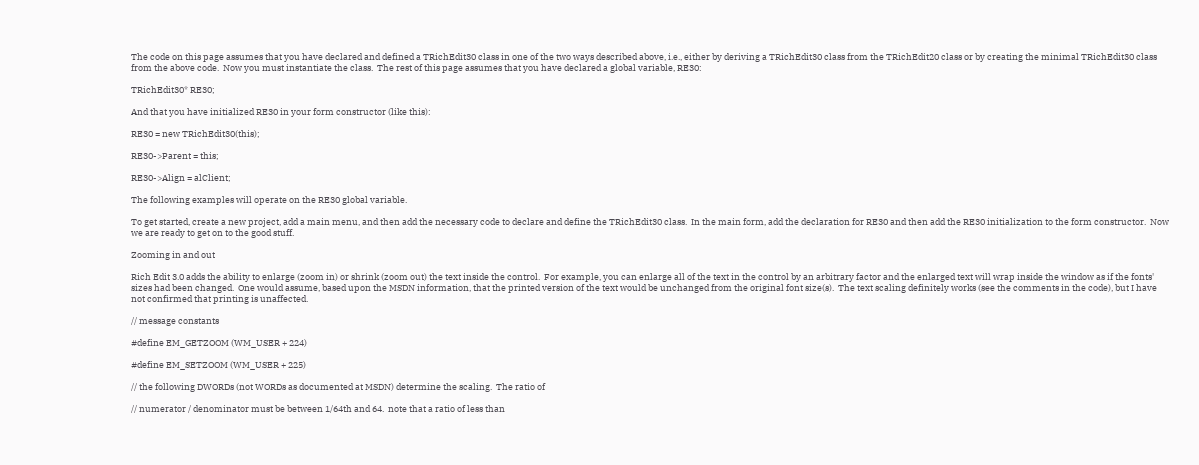The code on this page assumes that you have declared and defined a TRichEdit30 class in one of the two ways described above, i.e., either by deriving a TRichEdit30 class from the TRichEdit20 class or by creating the minimal TRichEdit30 class from the above code.  Now you must instantiate the class.  The rest of this page assumes that you have declared a global variable, RE30:

TRichEdit30* RE30;

And that you have initialized RE30 in your form constructor (like this):

RE30 = new TRichEdit30(this);

RE30->Parent = this;

RE30->Align = alClient;

The following examples will operate on the RE30 global variable.

To get started, create a new project, add a main menu, and then add the necessary code to declare and define the TRichEdit30 class.  In the main form, add the declaration for RE30 and then add the RE30 initialization to the form constructor.  Now we are ready to get on to the good stuff.

Zooming in and out

Rich Edit 3.0 adds the ability to enlarge (zoom in) or shrink (zoom out) the text inside the control.  For example, you can enlarge all of the text in the control by an arbitrary factor and the enlarged text will wrap inside the window as if the fonts' sizes had been changed.  One would assume, based upon the MSDN information, that the printed version of the text would be unchanged from the original font size(s).  The text scaling definitely works (see the comments in the code), but I have not confirmed that printing is unaffected.

// message constants

#define EM_GETZOOM (WM_USER + 224)

#define EM_SETZOOM (WM_USER + 225)

// the following DWORDs (not WORDs as documented at MSDN) determine the scaling.  The ratio of

// numerator / denominator must be between 1/64th and 64.  note that a ratio of less than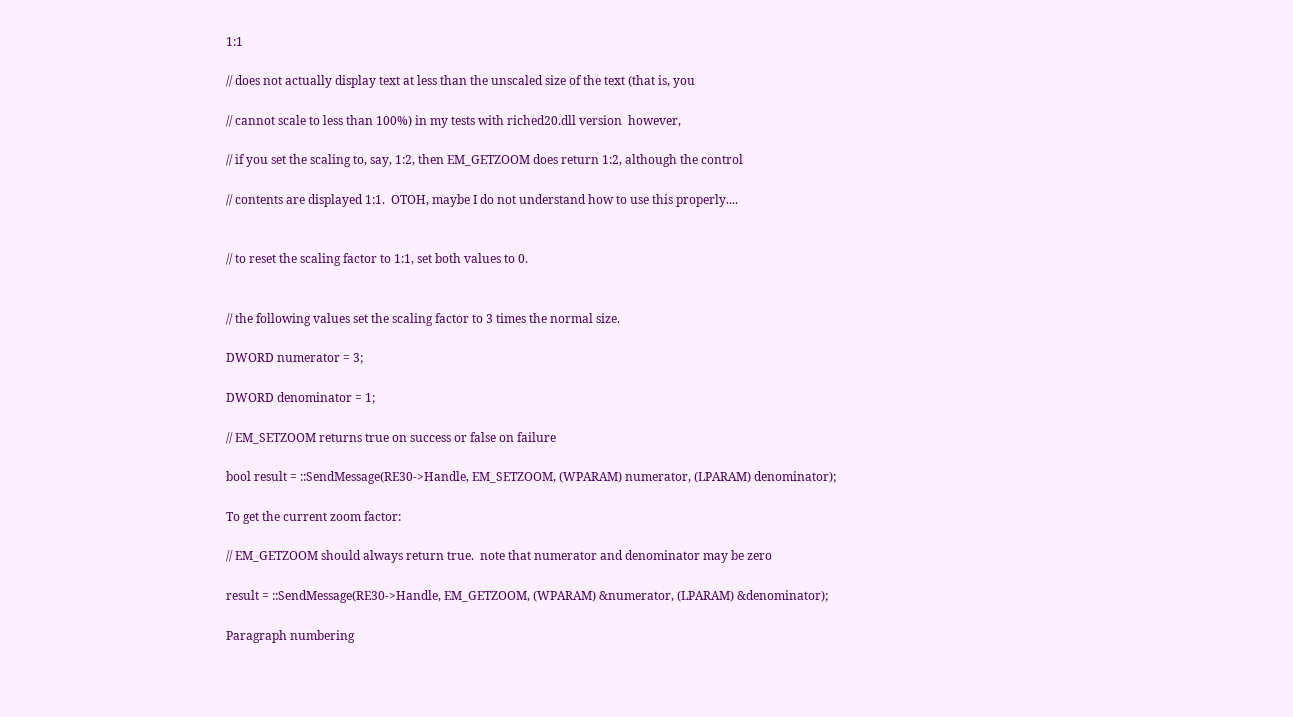1:1

// does not actually display text at less than the unscaled size of the text (that is, you

// cannot scale to less than 100%) in my tests with riched20.dll version  however,

// if you set the scaling to, say, 1:2, then EM_GETZOOM does return 1:2, although the control

// contents are displayed 1:1.  OTOH, maybe I do not understand how to use this properly....


// to reset the scaling factor to 1:1, set both values to 0.


// the following values set the scaling factor to 3 times the normal size.

DWORD numerator = 3;

DWORD denominator = 1;

// EM_SETZOOM returns true on success or false on failure

bool result = ::SendMessage(RE30->Handle, EM_SETZOOM, (WPARAM) numerator, (LPARAM) denominator);

To get the current zoom factor:

// EM_GETZOOM should always return true.  note that numerator and denominator may be zero

result = ::SendMessage(RE30->Handle, EM_GETZOOM, (WPARAM) &numerator, (LPARAM) &denominator);

Paragraph numbering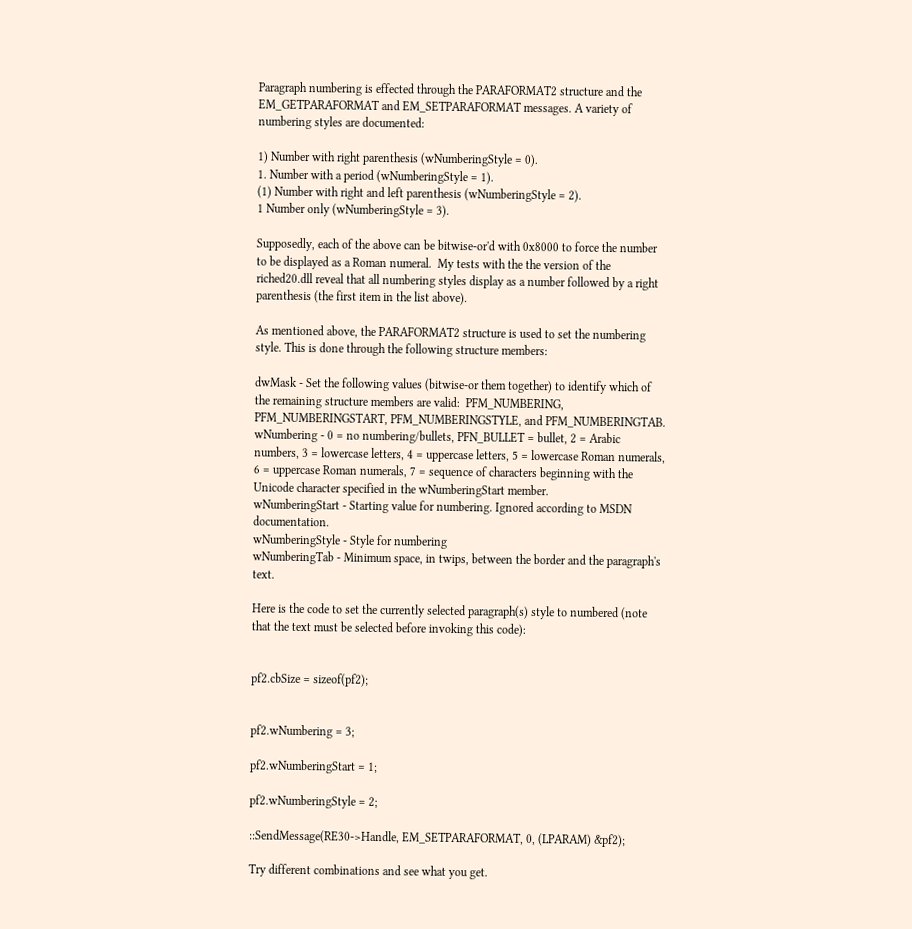Paragraph numbering is effected through the PARAFORMAT2 structure and the EM_GETPARAFORMAT and EM_SETPARAFORMAT messages. A variety of numbering styles are documented:

1) Number with right parenthesis (wNumberingStyle = 0).
1. Number with a period (wNumberingStyle = 1).
(1) Number with right and left parenthesis (wNumberingStyle = 2).
1 Number only (wNumberingStyle = 3).

Supposedly, each of the above can be bitwise-or'd with 0x8000 to force the number to be displayed as a Roman numeral.  My tests with the the version of the riched20.dll reveal that all numbering styles display as a number followed by a right parenthesis (the first item in the list above).

As mentioned above, the PARAFORMAT2 structure is used to set the numbering style. This is done through the following structure members:

dwMask - Set the following values (bitwise-or them together) to identify which of the remaining structure members are valid:  PFM_NUMBERING, PFM_NUMBERINGSTART, PFM_NUMBERINGSTYLE, and PFM_NUMBERINGTAB.
wNumbering - 0 = no numbering/bullets, PFN_BULLET = bullet, 2 = Arabic numbers, 3 = lowercase letters, 4 = uppercase letters, 5 = lowercase Roman numerals, 6 = uppercase Roman numerals, 7 = sequence of characters beginning with the Unicode character specified in the wNumberingStart member.
wNumberingStart - Starting value for numbering. Ignored according to MSDN documentation.
wNumberingStyle - Style for numbering
wNumberingTab - Minimum space, in twips, between the border and the paragraph's text.

Here is the code to set the currently selected paragraph(s) style to numbered (note that the text must be selected before invoking this code):


pf2.cbSize = sizeof(pf2);


pf2.wNumbering = 3;

pf2.wNumberingStart = 1;

pf2.wNumberingStyle = 2;

::SendMessage(RE30->Handle, EM_SETPARAFORMAT, 0, (LPARAM) &pf2);

Try different combinations and see what you get.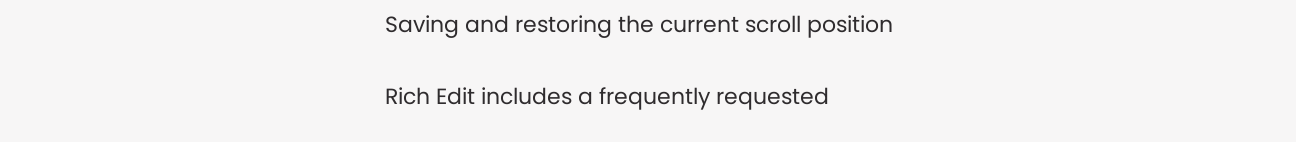Saving and restoring the current scroll position

Rich Edit includes a frequently requested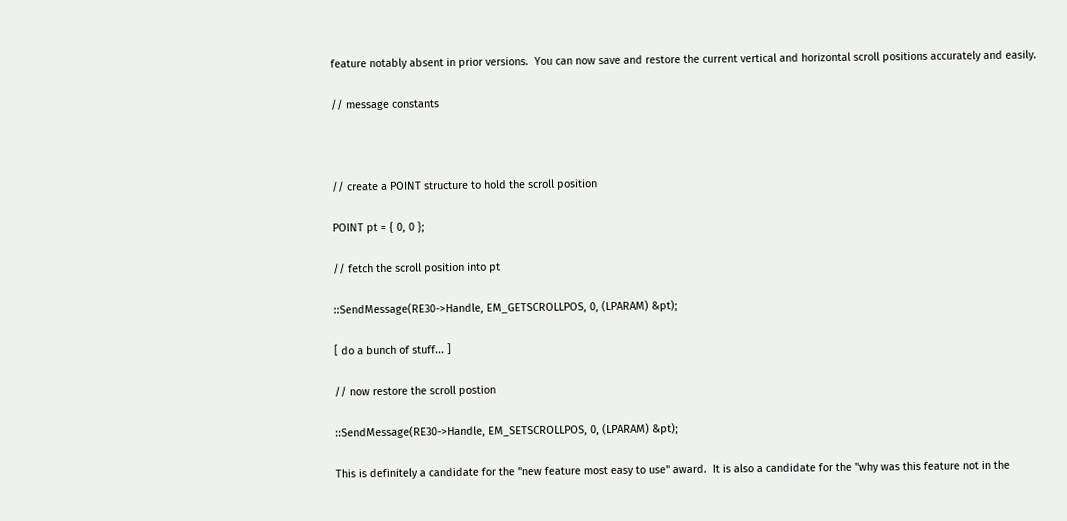feature notably absent in prior versions.  You can now save and restore the current vertical and horizontal scroll positions accurately and easily.

// message constants



// create a POINT structure to hold the scroll position

POINT pt = { 0, 0 };

// fetch the scroll position into pt

::SendMessage(RE30->Handle, EM_GETSCROLLPOS, 0, (LPARAM) &pt);

[ do a bunch of stuff... ]

// now restore the scroll postion

::SendMessage(RE30->Handle, EM_SETSCROLLPOS, 0, (LPARAM) &pt);

This is definitely a candidate for the "new feature most easy to use" award.  It is also a candidate for the "why was this feature not in the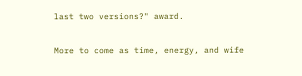last two versions?" award.

More to come as time, energy, and wife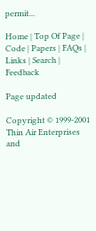permit...

Home | Top Of Page | Code | Papers | FAQs | Links | Search | Feedback

Page updated

Copyright © 1999-2001 Thin Air Enterprises and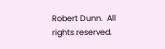Robert Dunn.  All rights reserved.